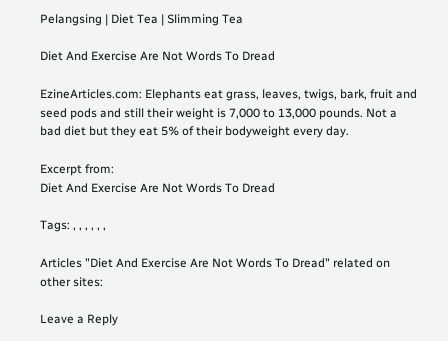Pelangsing | Diet Tea | Slimming Tea

Diet And Exercise Are Not Words To Dread

EzineArticles.com: Elephants eat grass, leaves, twigs, bark, fruit and seed pods and still their weight is 7,000 to 13,000 pounds. Not a bad diet but they eat 5% of their bodyweight every day.

Excerpt from:
Diet And Exercise Are Not Words To Dread

Tags: , , , , , ,

Articles "Diet And Exercise Are Not Words To Dread" related on other sites:

Leave a Reply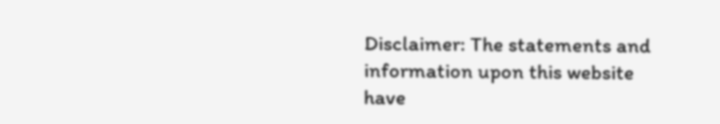Disclaimer: The statements and information upon this website have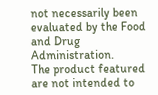not necessarily been evaluated by the Food and Drug Administration.
The product featured are not intended to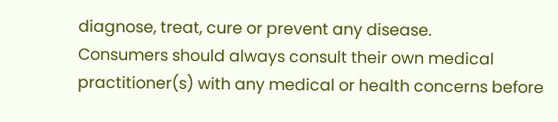diagnose, treat, cure or prevent any disease.
Consumers should always consult their own medical practitioner(s) with any medical or health concerns before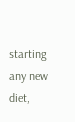starting any new diet,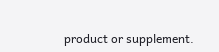product or supplement.